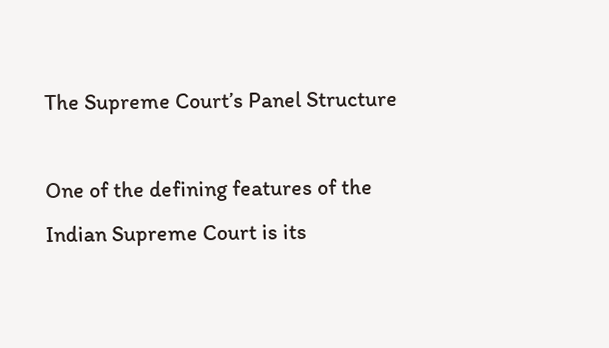The Supreme Court’s Panel Structure

One of the defining features of the Indian Supreme Court is its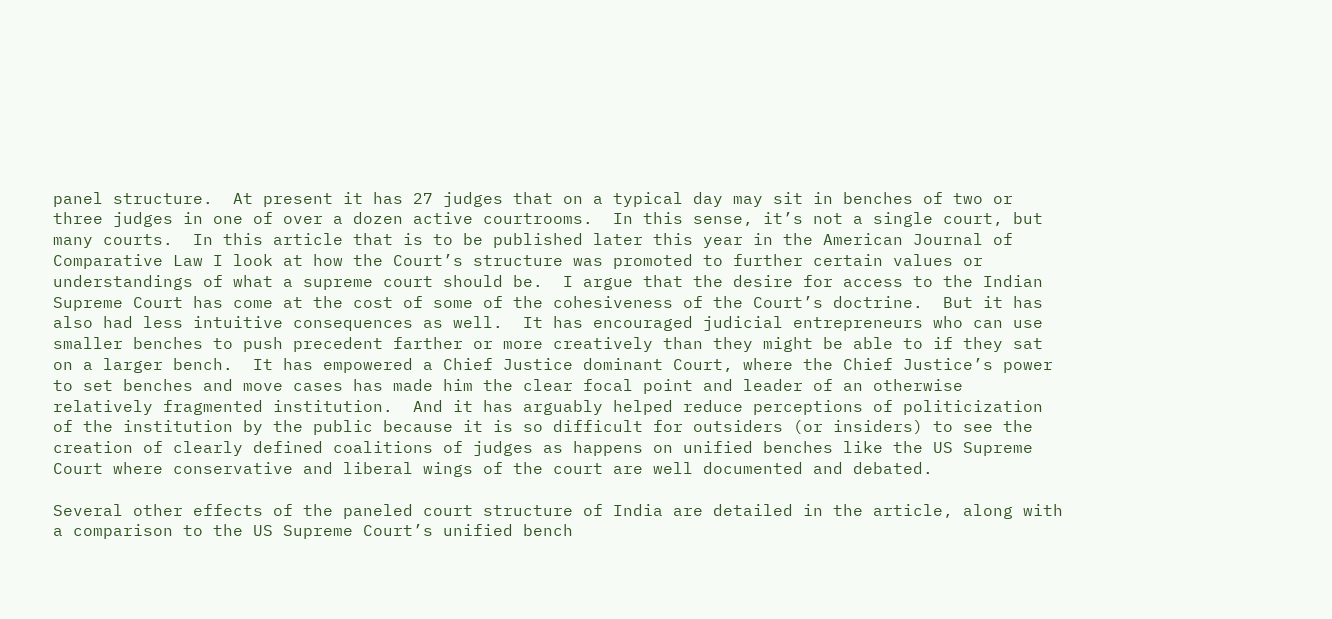panel structure.  At present it has 27 judges that on a typical day may sit in benches of two or three judges in one of over a dozen active courtrooms.  In this sense, it’s not a single court, but many courts.  In this article that is to be published later this year in the American Journal of Comparative Law I look at how the Court’s structure was promoted to further certain values or understandings of what a supreme court should be.  I argue that the desire for access to the Indian Supreme Court has come at the cost of some of the cohesiveness of the Court’s doctrine.  But it has also had less intuitive consequences as well.  It has encouraged judicial entrepreneurs who can use smaller benches to push precedent farther or more creatively than they might be able to if they sat on a larger bench.  It has empowered a Chief Justice dominant Court, where the Chief Justice’s power to set benches and move cases has made him the clear focal point and leader of an otherwise relatively fragmented institution.  And it has arguably helped reduce perceptions of politicization of the institution by the public because it is so difficult for outsiders (or insiders) to see the creation of clearly defined coalitions of judges as happens on unified benches like the US Supreme Court where conservative and liberal wings of the court are well documented and debated.

Several other effects of the paneled court structure of India are detailed in the article, along with a comparison to the US Supreme Court’s unified bench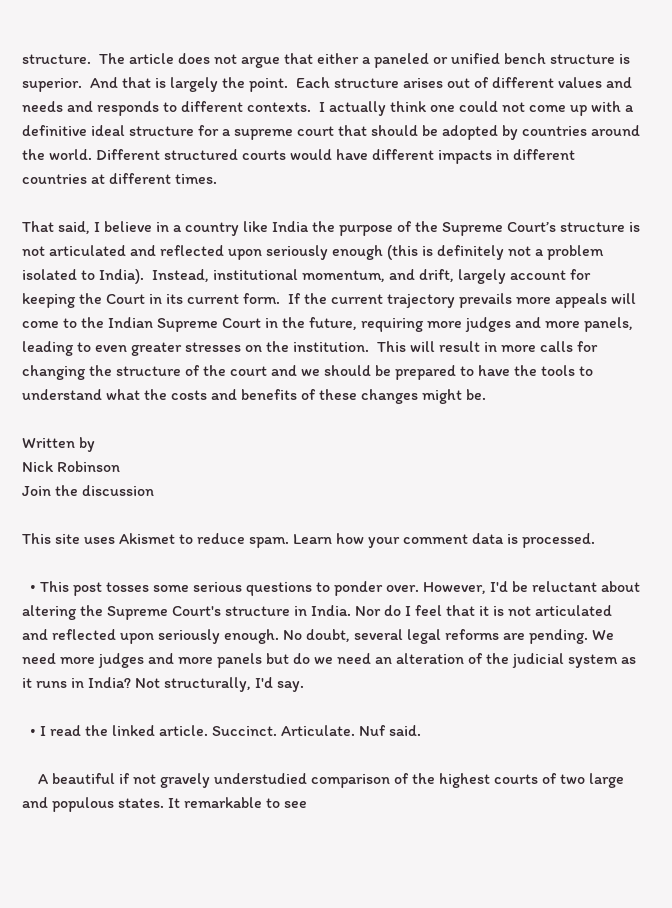structure.  The article does not argue that either a paneled or unified bench structure is superior.  And that is largely the point.  Each structure arises out of different values and needs and responds to different contexts.  I actually think one could not come up with a definitive ideal structure for a supreme court that should be adopted by countries around the world. Different structured courts would have different impacts in different countries at different times.

That said, I believe in a country like India the purpose of the Supreme Court’s structure is not articulated and reflected upon seriously enough (this is definitely not a problem isolated to India).  Instead, institutional momentum, and drift, largely account for keeping the Court in its current form.  If the current trajectory prevails more appeals will come to the Indian Supreme Court in the future, requiring more judges and more panels, leading to even greater stresses on the institution.  This will result in more calls for changing the structure of the court and we should be prepared to have the tools to understand what the costs and benefits of these changes might be.

Written by
Nick Robinson
Join the discussion

This site uses Akismet to reduce spam. Learn how your comment data is processed.

  • This post tosses some serious questions to ponder over. However, I'd be reluctant about altering the Supreme Court's structure in India. Nor do I feel that it is not articulated and reflected upon seriously enough. No doubt, several legal reforms are pending. We need more judges and more panels but do we need an alteration of the judicial system as it runs in India? Not structurally, I'd say.

  • I read the linked article. Succinct. Articulate. Nuf said.

    A beautiful if not gravely understudied comparison of the highest courts of two large and populous states. It remarkable to see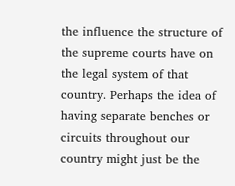the influence the structure of the supreme courts have on the legal system of that country. Perhaps the idea of having separate benches or circuits throughout our country might just be the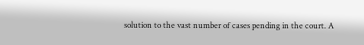solution to the vast number of cases pending in the court. A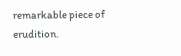remarkable piece of erudition.